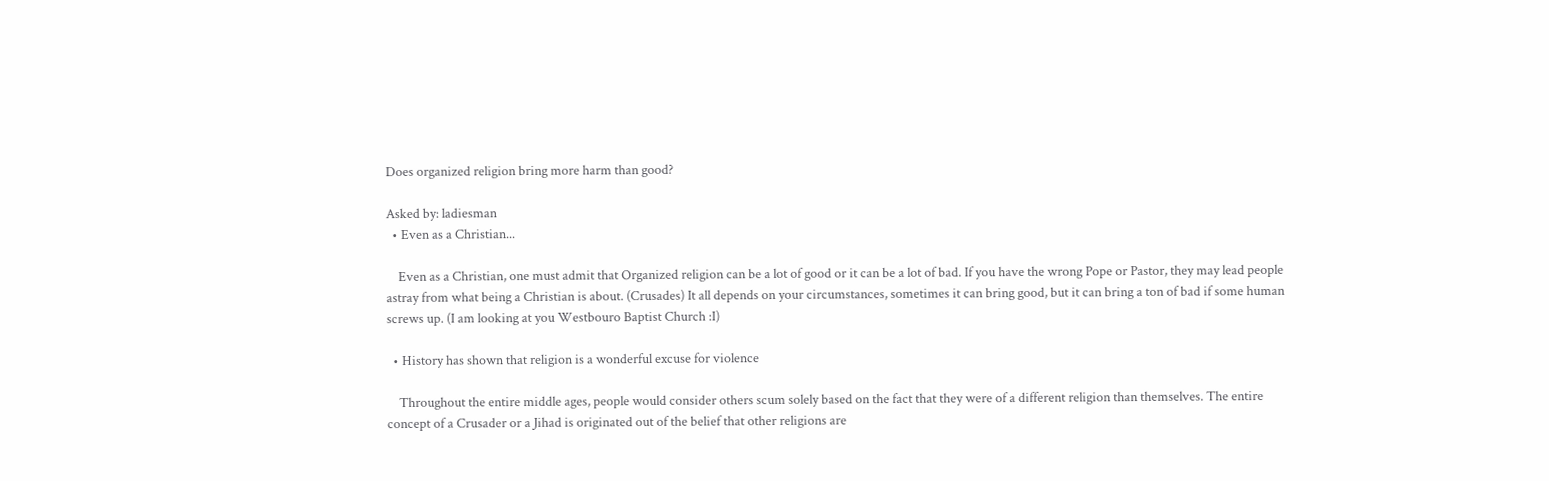Does organized religion bring more harm than good?

Asked by: ladiesman
  • Even as a Christian...

    Even as a Christian, one must admit that Organized religion can be a lot of good or it can be a lot of bad. If you have the wrong Pope or Pastor, they may lead people astray from what being a Christian is about. (Crusades) It all depends on your circumstances, sometimes it can bring good, but it can bring a ton of bad if some human screws up. (I am looking at you Westbouro Baptist Church :I)

  • History has shown that religion is a wonderful excuse for violence

    Throughout the entire middle ages, people would consider others scum solely based on the fact that they were of a different religion than themselves. The entire concept of a Crusader or a Jihad is originated out of the belief that other religions are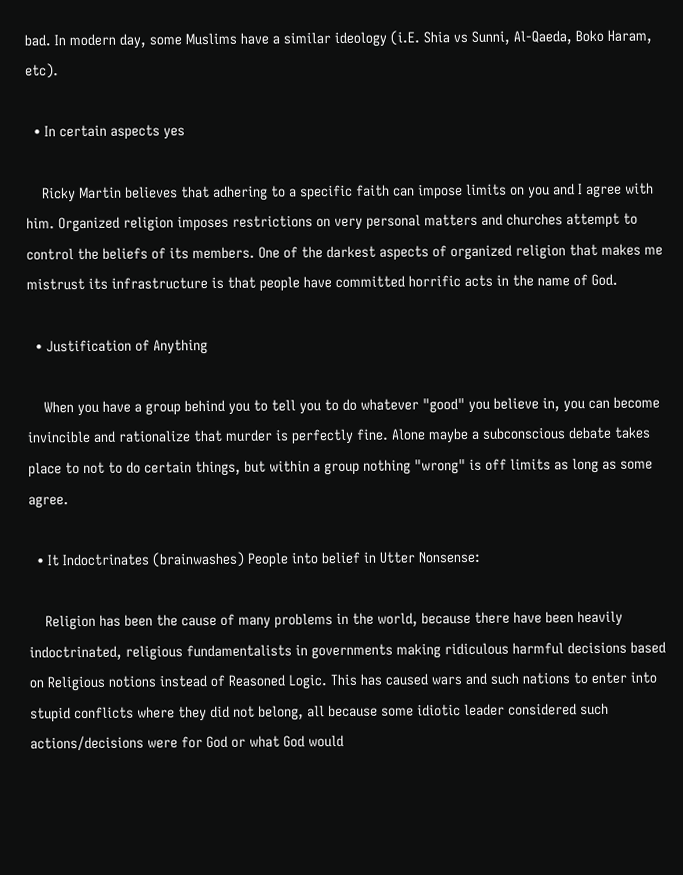bad. In modern day, some Muslims have a similar ideology (i.E. Shia vs Sunni, Al-Qaeda, Boko Haram, etc).

  • In certain aspects yes

    Ricky Martin believes that adhering to a specific faith can impose limits on you and I agree with him. Organized religion imposes restrictions on very personal matters and churches attempt to control the beliefs of its members. One of the darkest aspects of organized religion that makes me mistrust its infrastructure is that people have committed horrific acts in the name of God.

  • Justification of Anything

    When you have a group behind you to tell you to do whatever "good" you believe in, you can become invincible and rationalize that murder is perfectly fine. Alone maybe a subconscious debate takes place to not to do certain things, but within a group nothing "wrong" is off limits as long as some agree.

  • It Indoctrinates (brainwashes) People into belief in Utter Nonsense:

    Religion has been the cause of many problems in the world, because there have been heavily indoctrinated, religious fundamentalists in governments making ridiculous harmful decisions based on Religious notions instead of Reasoned Logic. This has caused wars and such nations to enter into stupid conflicts where they did not belong, all because some idiotic leader considered such actions/decisions were for God or what God would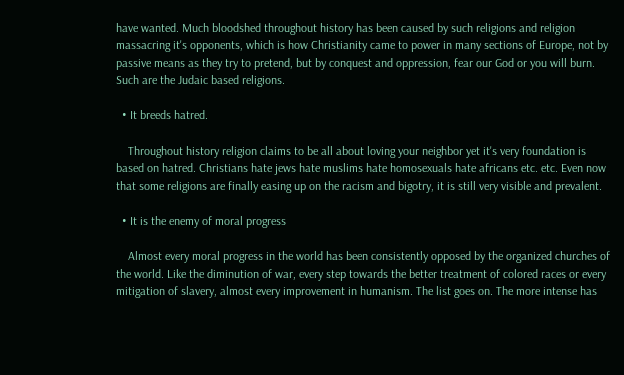have wanted. Much bloodshed throughout history has been caused by such religions and religion massacring it's opponents, which is how Christianity came to power in many sections of Europe, not by passive means as they try to pretend, but by conquest and oppression, fear our God or you will burn. Such are the Judaic based religions.

  • It breeds hatred.

    Throughout history religion claims to be all about loving your neighbor yet it's very foundation is based on hatred. Christians hate jews hate muslims hate homosexuals hate africans etc. etc. Even now that some religions are finally easing up on the racism and bigotry, it is still very visible and prevalent.

  • It is the enemy of moral progress

    Almost every moral progress in the world has been consistently opposed by the organized churches of the world. Like the diminution of war, every step towards the better treatment of colored races or every mitigation of slavery, almost every improvement in humanism. The list goes on. The more intense has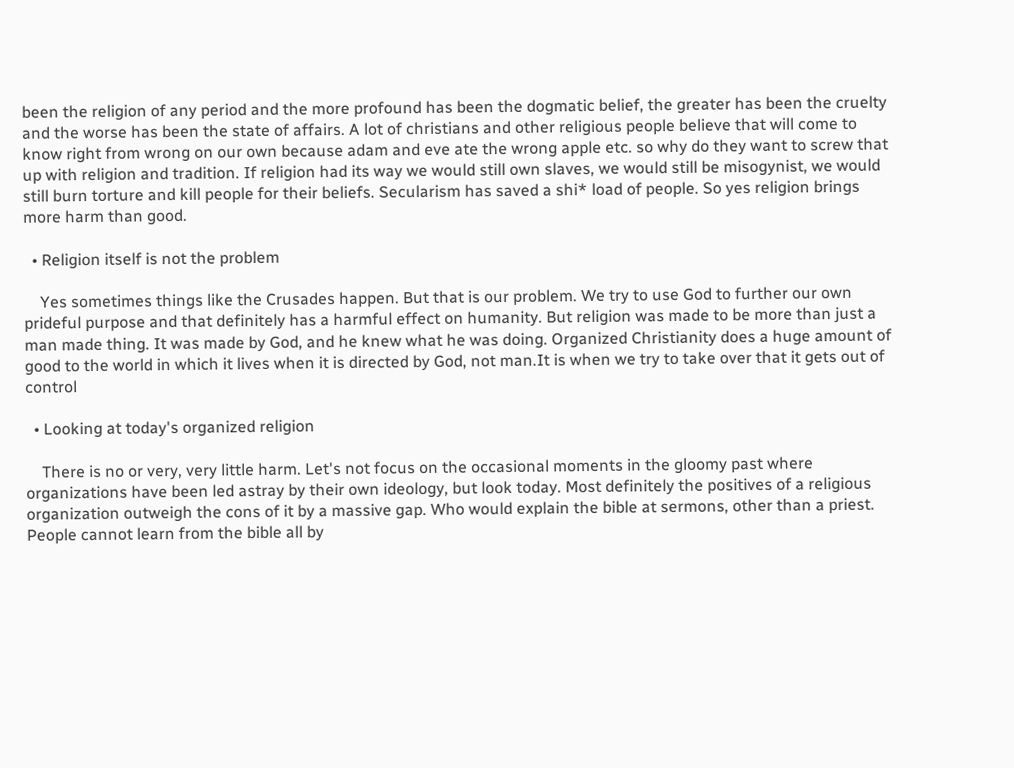been the religion of any period and the more profound has been the dogmatic belief, the greater has been the cruelty and the worse has been the state of affairs. A lot of christians and other religious people believe that will come to know right from wrong on our own because adam and eve ate the wrong apple etc. so why do they want to screw that up with religion and tradition. If religion had its way we would still own slaves, we would still be misogynist, we would still burn torture and kill people for their beliefs. Secularism has saved a shi* load of people. So yes religion brings more harm than good.

  • Religion itself is not the problem

    Yes sometimes things like the Crusades happen. But that is our problem. We try to use God to further our own prideful purpose and that definitely has a harmful effect on humanity. But religion was made to be more than just a man made thing. It was made by God, and he knew what he was doing. Organized Christianity does a huge amount of good to the world in which it lives when it is directed by God, not man.It is when we try to take over that it gets out of control

  • Looking at today's organized religion

    There is no or very, very little harm. Let's not focus on the occasional moments in the gloomy past where organizations have been led astray by their own ideology, but look today. Most definitely the positives of a religious organization outweigh the cons of it by a massive gap. Who would explain the bible at sermons, other than a priest. People cannot learn from the bible all by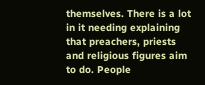themselves. There is a lot in it needing explaining that preachers, priests and religious figures aim to do. People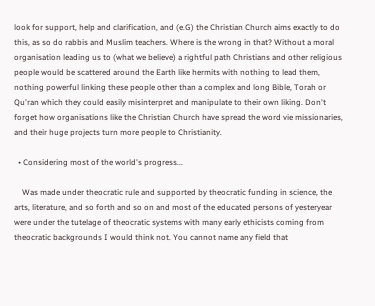look for support, help and clarification, and (e.G) the Christian Church aims exactly to do this, as so do rabbis and Muslim teachers. Where is the wrong in that? Without a moral organisation leading us to (what we believe) a rightful path Christians and other religious people would be scattered around the Earth like hermits with nothing to lead them, nothing powerful linking these people other than a complex and long Bible, Torah or Qu'ran which they could easily misinterpret and manipulate to their own liking. Don't forget how organisations like the Christian Church have spread the word vie missionaries, and their huge projects turn more people to Christianity.

  • Considering most of the world's progress...

    Was made under theocratic rule and supported by theocratic funding in science, the arts, literature, and so forth and so on and most of the educated persons of yesteryear were under the tutelage of theocratic systems with many early ethicists coming from theocratic backgrounds I would think not. You cannot name any field that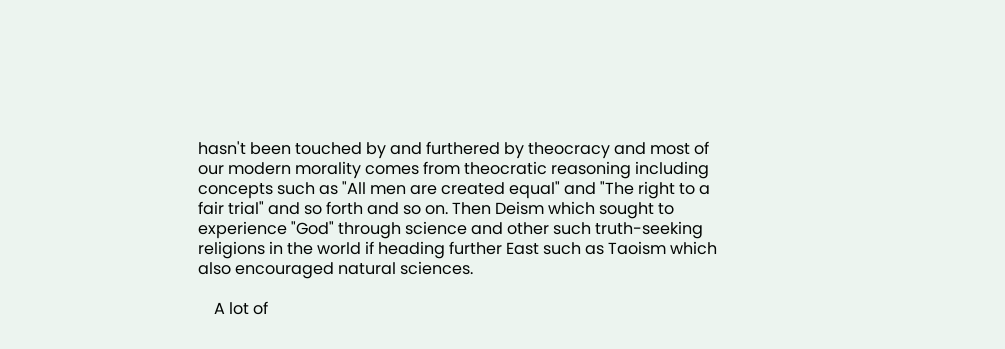hasn't been touched by and furthered by theocracy and most of our modern morality comes from theocratic reasoning including concepts such as "All men are created equal" and "The right to a fair trial" and so forth and so on. Then Deism which sought to experience "God" through science and other such truth-seeking religions in the world if heading further East such as Taoism which also encouraged natural sciences.

    A lot of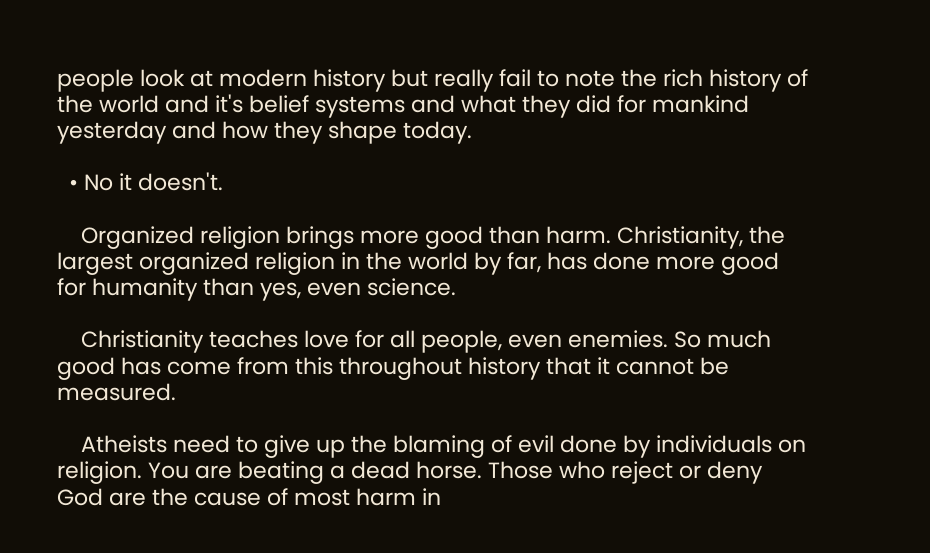people look at modern history but really fail to note the rich history of the world and it's belief systems and what they did for mankind yesterday and how they shape today.

  • No it doesn't.

    Organized religion brings more good than harm. Christianity, the largest organized religion in the world by far, has done more good for humanity than yes, even science.

    Christianity teaches love for all people, even enemies. So much good has come from this throughout history that it cannot be measured.

    Atheists need to give up the blaming of evil done by individuals on religion. You are beating a dead horse. Those who reject or deny God are the cause of most harm in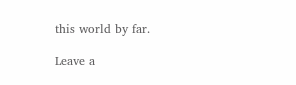this world by far.

Leave a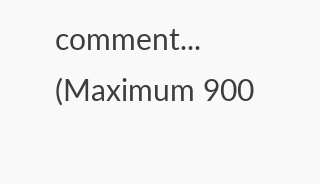comment...
(Maximum 900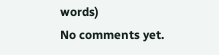words)
No comments yet.